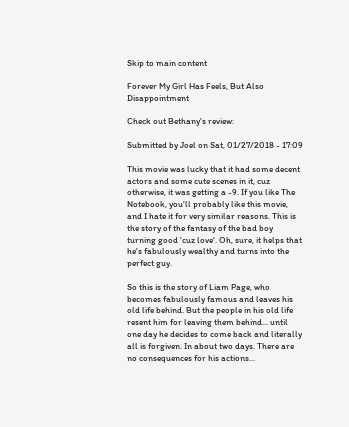Skip to main content

Forever My Girl Has Feels, But Also Disappointment

Check out Bethany's review:

Submitted by Joel on Sat, 01/27/2018 - 17:09

This movie was lucky that it had some decent actors and some cute scenes in it, cuz otherwise, it was getting a -9. If you like The Notebook, you'll probably like this movie, and I hate it for very similar reasons. This is the story of the fantasy of the bad boy turning good 'cuz love'. Oh, sure, it helps that he's fabulously wealthy and turns into the perfect guy.

So this is the story of Liam Page, who becomes fabulously famous and leaves his old life behind. But the people in his old life resent him for leaving them behind... until one day he decides to come back and literally all is forgiven. In about two days. There are no consequences for his actions...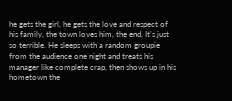he gets the girl, he gets the love and respect of his family, the town loves him, the end. It's just so terrible. He sleeps with a random groupie from the audience one night and treats his manager like complete crap, then shows up in his hometown the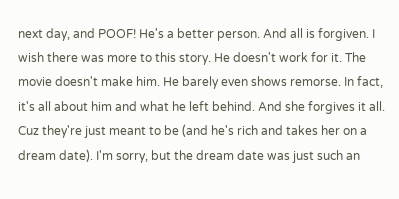next day, and POOF! He's a better person. And all is forgiven. I wish there was more to this story. He doesn't work for it. The movie doesn't make him. He barely even shows remorse. In fact, it's all about him and what he left behind. And she forgives it all. Cuz they're just meant to be (and he's rich and takes her on a dream date). I'm sorry, but the dream date was just such an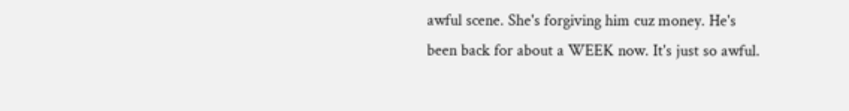awful scene. She's forgiving him cuz money. He's been back for about a WEEK now. It's just so awful.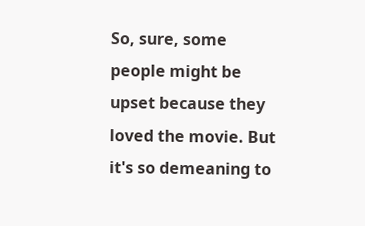So, sure, some people might be upset because they loved the movie. But it's so demeaning to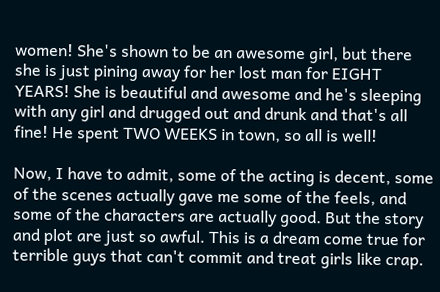women! She's shown to be an awesome girl, but there she is just pining away for her lost man for EIGHT YEARS! She is beautiful and awesome and he's sleeping with any girl and drugged out and drunk and that's all fine! He spent TWO WEEKS in town, so all is well!

Now, I have to admit, some of the acting is decent, some of the scenes actually gave me some of the feels, and some of the characters are actually good. But the story and plot are just so awful. This is a dream come true for terrible guys that can't commit and treat girls like crap.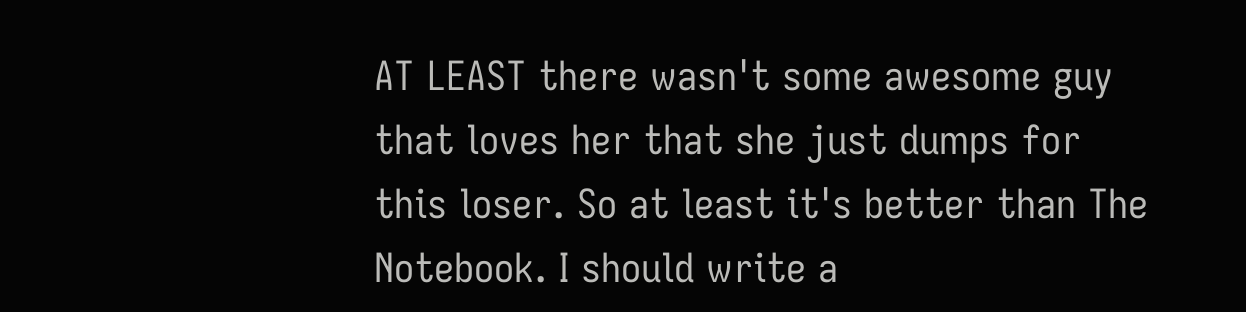AT LEAST there wasn't some awesome guy that loves her that she just dumps for this loser. So at least it's better than The Notebook. I should write a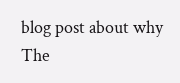blog post about why The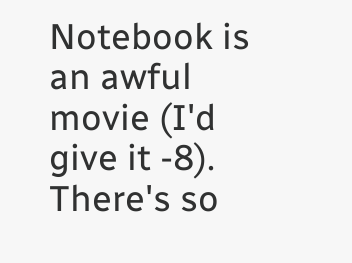Notebook is an awful movie (I'd give it -8). There's so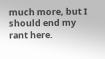much more, but I should end my rant here.